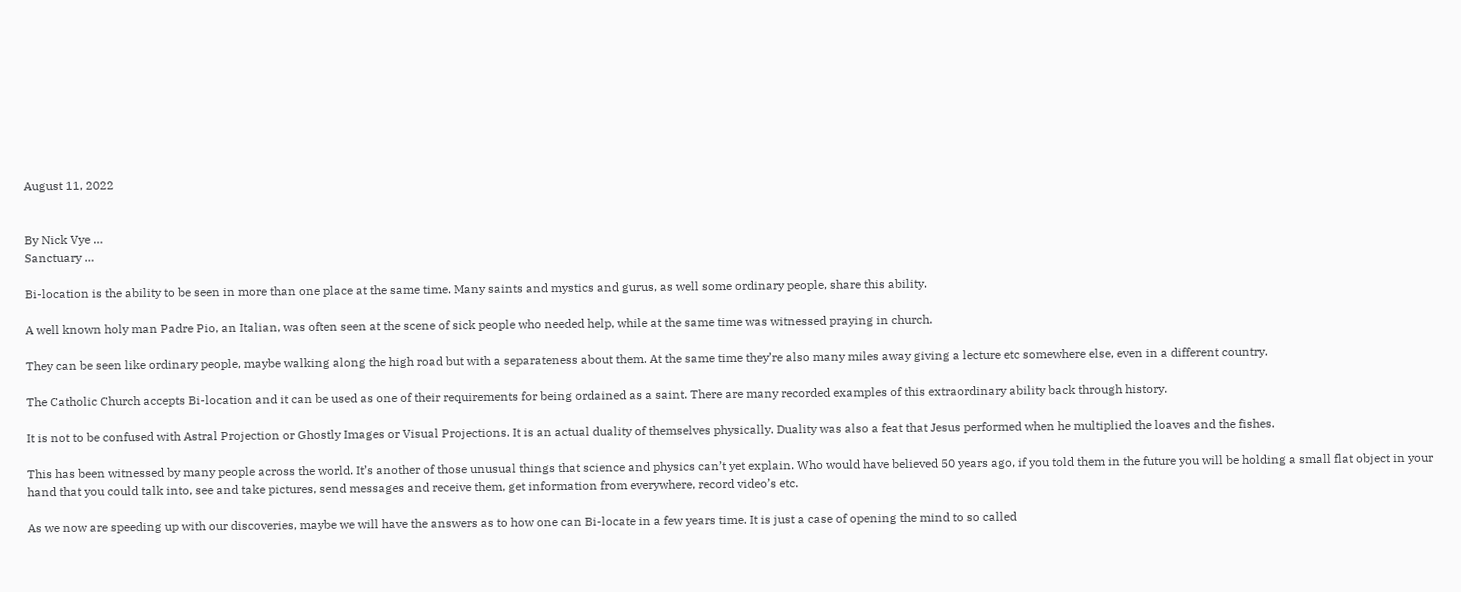August 11, 2022


By Nick Vye …
Sanctuary …

Bi-location is the ability to be seen in more than one place at the same time. Many saints and mystics and gurus, as well some ordinary people, share this ability.

A well known holy man Padre Pio, an Italian, was often seen at the scene of sick people who needed help, while at the same time was witnessed praying in church.

They can be seen like ordinary people, maybe walking along the high road but with a separateness about them. At the same time they’re also many miles away giving a lecture etc somewhere else, even in a different country.

The Catholic Church accepts Bi-location and it can be used as one of their requirements for being ordained as a saint. There are many recorded examples of this extraordinary ability back through history.

It is not to be confused with Astral Projection or Ghostly Images or Visual Projections. It is an actual duality of themselves physically. Duality was also a feat that Jesus performed when he multiplied the loaves and the fishes.

This has been witnessed by many people across the world. It’s another of those unusual things that science and physics can’t yet explain. Who would have believed 50 years ago, if you told them in the future you will be holding a small flat object in your hand that you could talk into, see and take pictures, send messages and receive them, get information from everywhere, record video’s etc.

As we now are speeding up with our discoveries, maybe we will have the answers as to how one can Bi-locate in a few years time. It is just a case of opening the mind to so called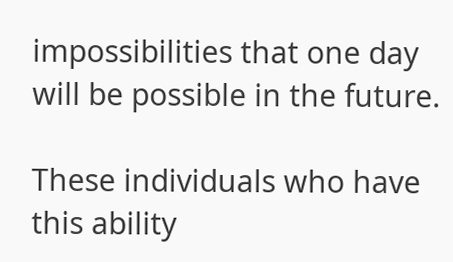impossibilities that one day will be possible in the future.

These individuals who have this ability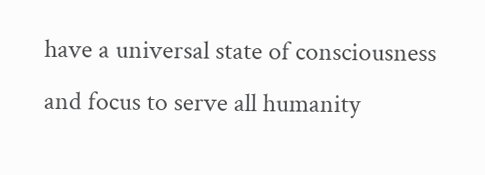have a universal state of consciousness and focus to serve all humanity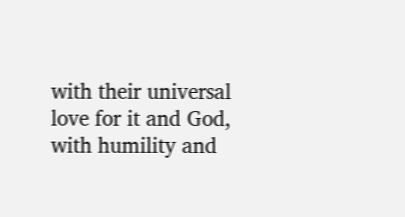with their universal love for it and God, with humility and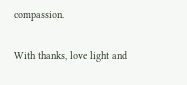compassion.

With thanks, love light and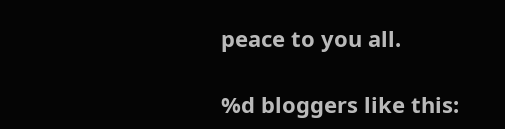peace to you all.

%d bloggers like this: